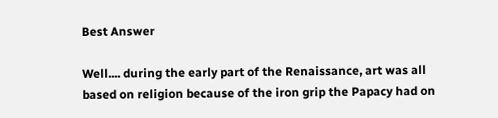Best Answer

Well.... during the early part of the Renaissance, art was all based on religion because of the iron grip the Papacy had on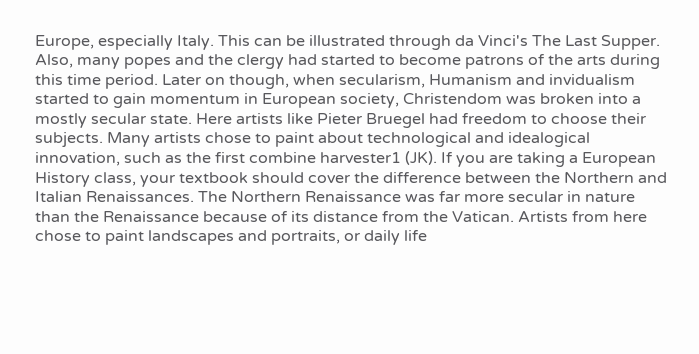Europe, especially Italy. This can be illustrated through da Vinci's The Last Supper. Also, many popes and the clergy had started to become patrons of the arts during this time period. Later on though, when secularism, Humanism and invidualism started to gain momentum in European society, Christendom was broken into a mostly secular state. Here artists like Pieter Bruegel had freedom to choose their subjects. Many artists chose to paint about technological and idealogical innovation, such as the first combine harvester1 (JK). If you are taking a European History class, your textbook should cover the difference between the Northern and Italian Renaissances. The Northern Renaissance was far more secular in nature than the Renaissance because of its distance from the Vatican. Artists from here chose to paint landscapes and portraits, or daily life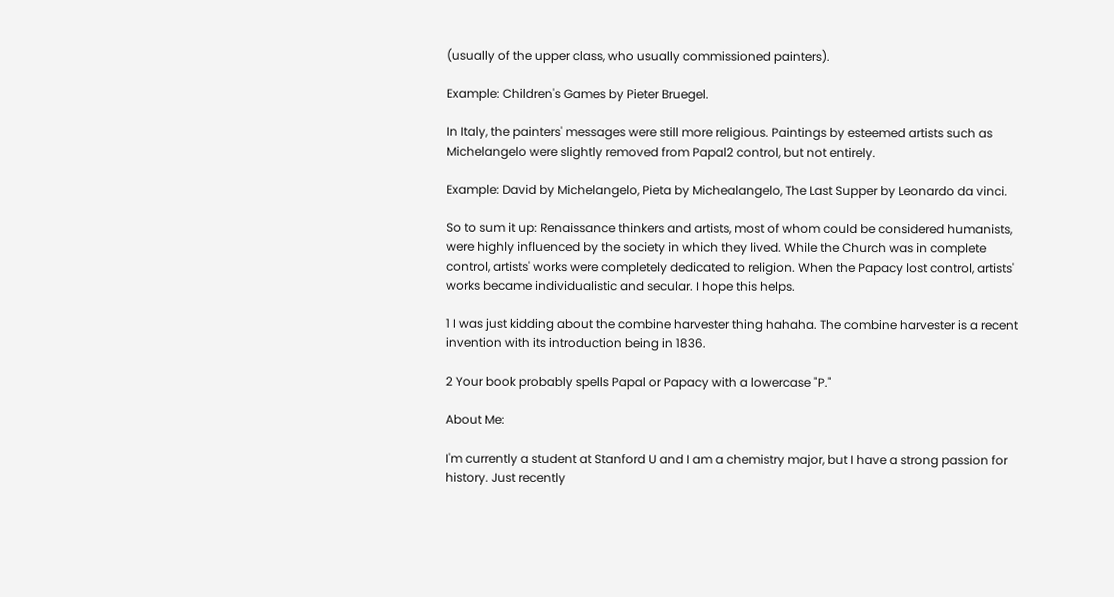(usually of the upper class, who usually commissioned painters).

Example: Children's Games by Pieter Bruegel.

In Italy, the painters' messages were still more religious. Paintings by esteemed artists such as Michelangelo were slightly removed from Papal2 control, but not entirely.

Example: David by Michelangelo, Pieta by Michealangelo, The Last Supper by Leonardo da vinci.

So to sum it up: Renaissance thinkers and artists, most of whom could be considered humanists, were highly influenced by the society in which they lived. While the Church was in complete control, artists' works were completely dedicated to religion. When the Papacy lost control, artists' works became individualistic and secular. I hope this helps.

1 I was just kidding about the combine harvester thing hahaha. The combine harvester is a recent invention with its introduction being in 1836.

2 Your book probably spells Papal or Papacy with a lowercase "P."

About Me:

I'm currently a student at Stanford U and I am a chemistry major, but I have a strong passion for history. Just recently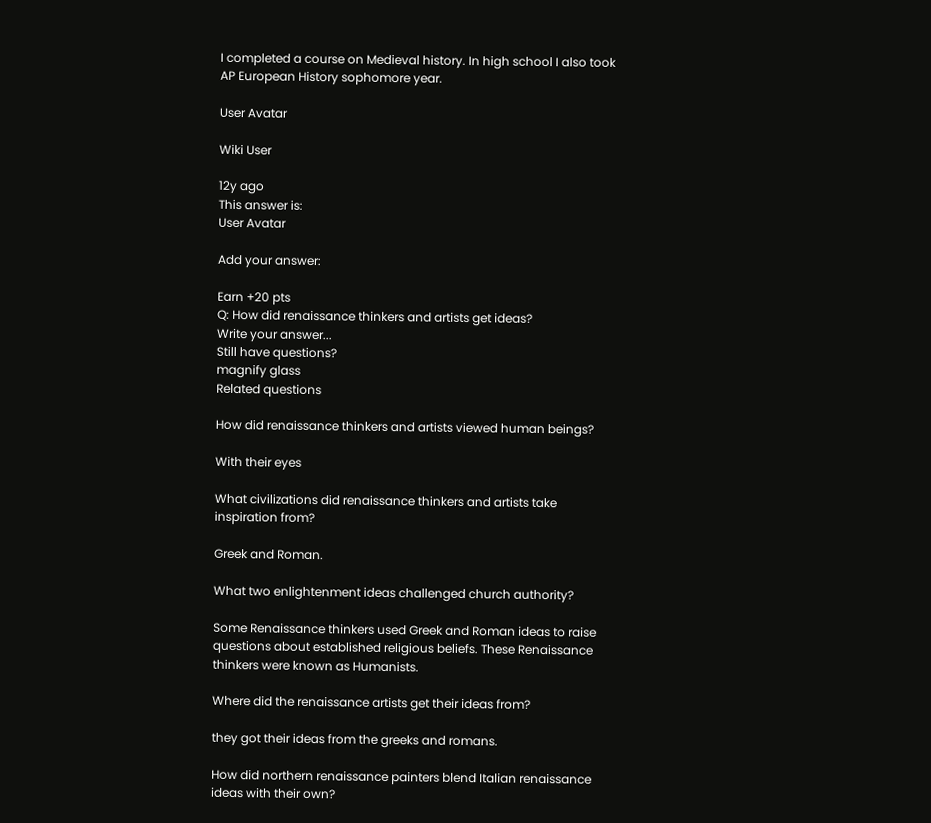I completed a course on Medieval history. In high school I also took AP European History sophomore year.

User Avatar

Wiki User

12y ago
This answer is:
User Avatar

Add your answer:

Earn +20 pts
Q: How did renaissance thinkers and artists get ideas?
Write your answer...
Still have questions?
magnify glass
Related questions

How did renaissance thinkers and artists viewed human beings?

With their eyes

What civilizations did renaissance thinkers and artists take inspiration from?

Greek and Roman.

What two enlightenment ideas challenged church authority?

Some Renaissance thinkers used Greek and Roman ideas to raise questions about established religious beliefs. These Renaissance thinkers were known as Humanists.

Where did the renaissance artists get their ideas from?

they got their ideas from the greeks and romans.

How did northern renaissance painters blend Italian renaissance ideas with their own?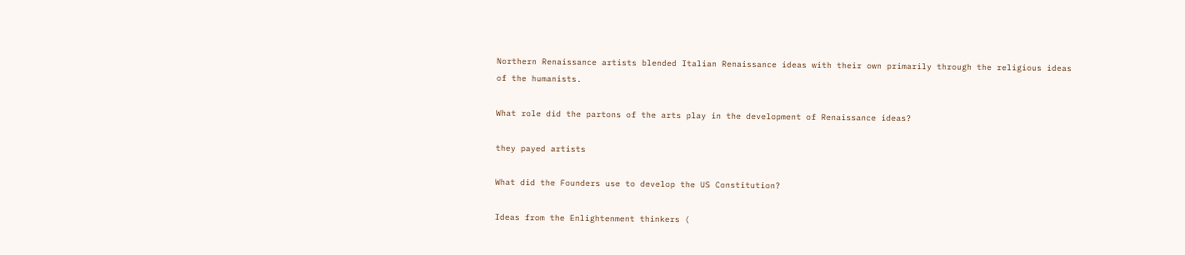Northern Renaissance artists blended Italian Renaissance ideas with their own primarily through the religious ideas of the humanists.

What role did the partons of the arts play in the development of Renaissance ideas?

they payed artists

What did the Founders use to develop the US Constitution?

Ideas from the Enlightenment thinkers (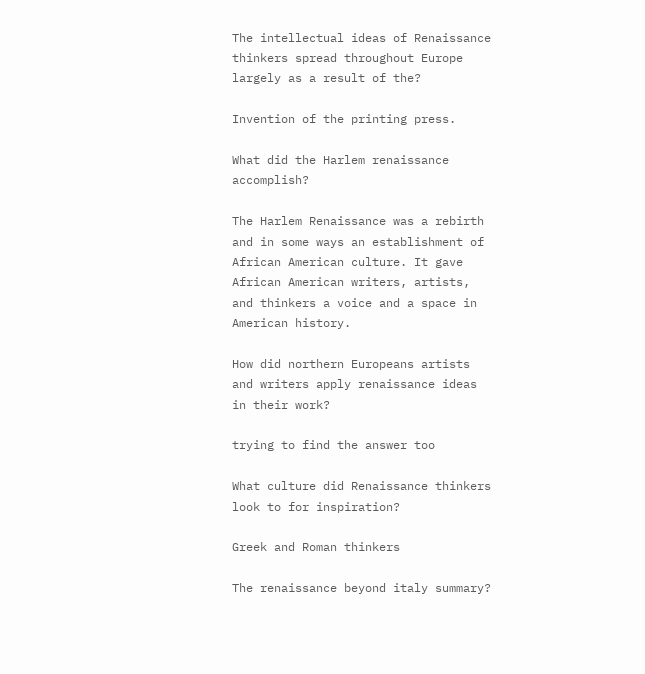The intellectual ideas of Renaissance thinkers spread throughout Europe largely as a result of the?

Invention of the printing press.

What did the Harlem renaissance accomplish?

The Harlem Renaissance was a rebirth and in some ways an establishment of African American culture. It gave African American writers, artists, and thinkers a voice and a space in American history.

How did northern Europeans artists and writers apply renaissance ideas in their work?

trying to find the answer too

What culture did Renaissance thinkers look to for inspiration?

Greek and Roman thinkers

The renaissance beyond italy summary?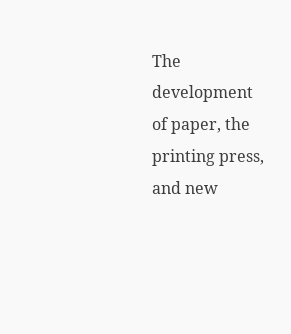The development of paper, the printing press, and new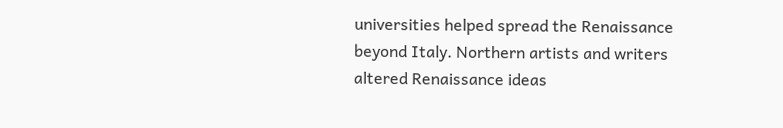universities helped spread the Renaissance beyond Italy. Northern artists and writers altered Renaissance ideas